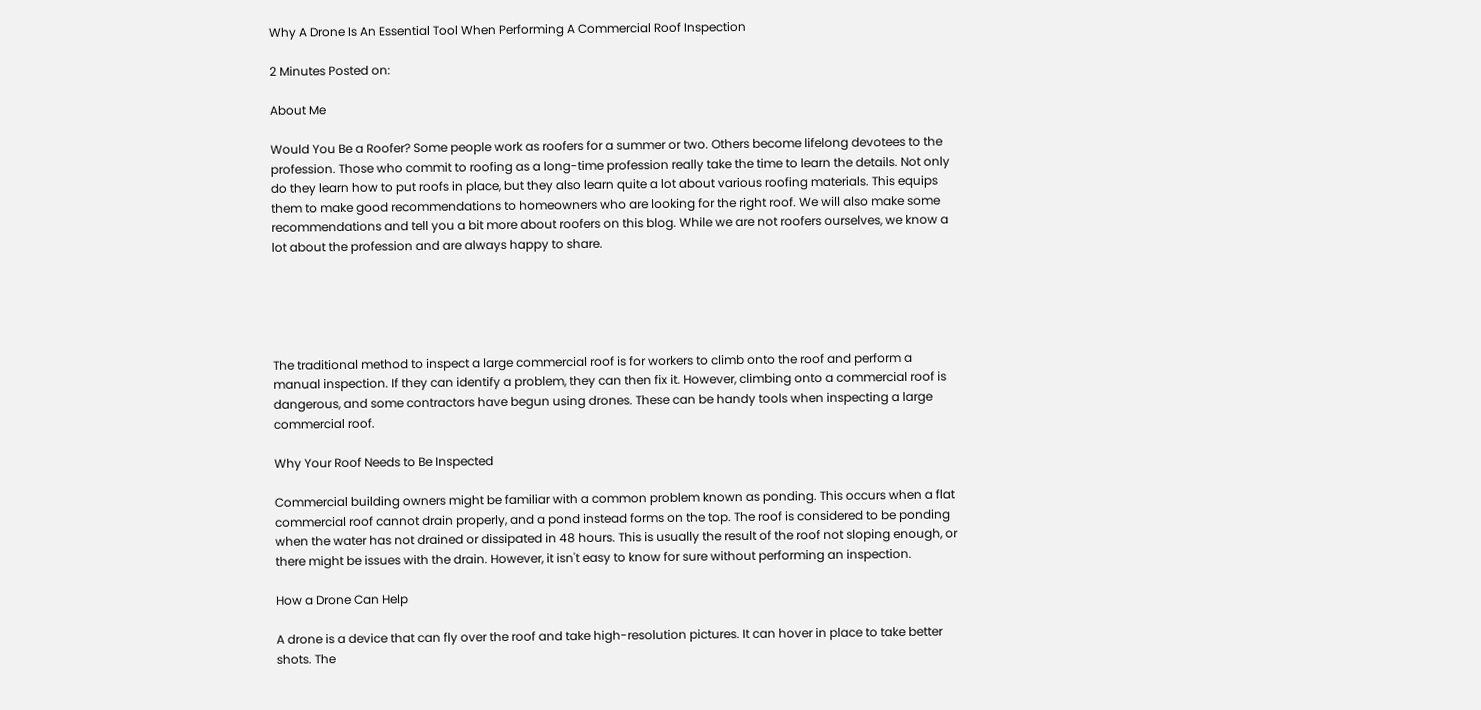Why A Drone Is An Essential Tool When Performing A Commercial Roof Inspection

2 Minutes Posted on:

About Me

Would You Be a Roofer? Some people work as roofers for a summer or two. Others become lifelong devotees to the profession. Those who commit to roofing as a long-time profession really take the time to learn the details. Not only do they learn how to put roofs in place, but they also learn quite a lot about various roofing materials. This equips them to make good recommendations to homeowners who are looking for the right roof. We will also make some recommendations and tell you a bit more about roofers on this blog. While we are not roofers ourselves, we know a lot about the profession and are always happy to share.





The traditional method to inspect a large commercial roof is for workers to climb onto the roof and perform a manual inspection. If they can identify a problem, they can then fix it. However, climbing onto a commercial roof is dangerous, and some contractors have begun using drones. These can be handy tools when inspecting a large commercial roof.

Why Your Roof Needs to Be Inspected

Commercial building owners might be familiar with a common problem known as ponding. This occurs when a flat commercial roof cannot drain properly, and a pond instead forms on the top. The roof is considered to be ponding when the water has not drained or dissipated in 48 hours. This is usually the result of the roof not sloping enough, or there might be issues with the drain. However, it isn't easy to know for sure without performing an inspection.

How a Drone Can Help

A drone is a device that can fly over the roof and take high-resolution pictures. It can hover in place to take better shots. The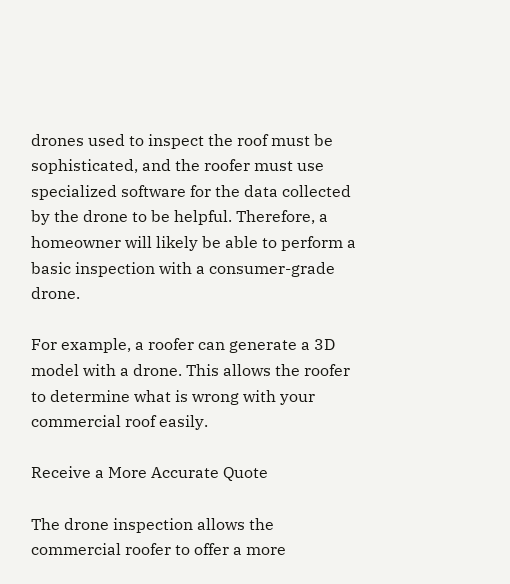drones used to inspect the roof must be sophisticated, and the roofer must use specialized software for the data collected by the drone to be helpful. Therefore, a homeowner will likely be able to perform a basic inspection with a consumer-grade drone.

For example, a roofer can generate a 3D model with a drone. This allows the roofer to determine what is wrong with your commercial roof easily.

Receive a More Accurate Quote

The drone inspection allows the commercial roofer to offer a more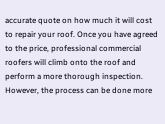accurate quote on how much it will cost to repair your roof. Once you have agreed to the price, professional commercial roofers will climb onto the roof and perform a more thorough inspection. However, the process can be done more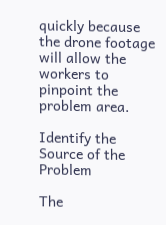quickly because the drone footage will allow the workers to pinpoint the problem area.

Identify the Source of the Problem

The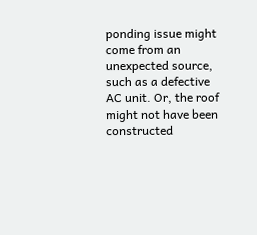ponding issue might come from an unexpected source, such as a defective AC unit. Or, the roof might not have been constructed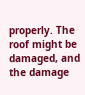properly. The roof might be damaged, and the damage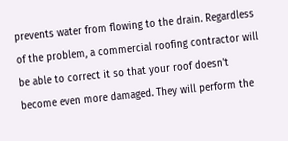prevents water from flowing to the drain. Regardless of the problem, a commercial roofing contractor will be able to correct it so that your roof doesn't become even more damaged. They will perform the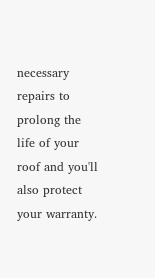necessary repairs to prolong the life of your roof and you'll also protect your warranty.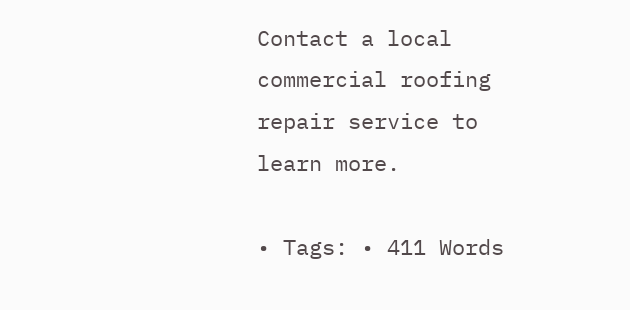Contact a local commercial roofing repair service to learn more.

• Tags: • 411 Words